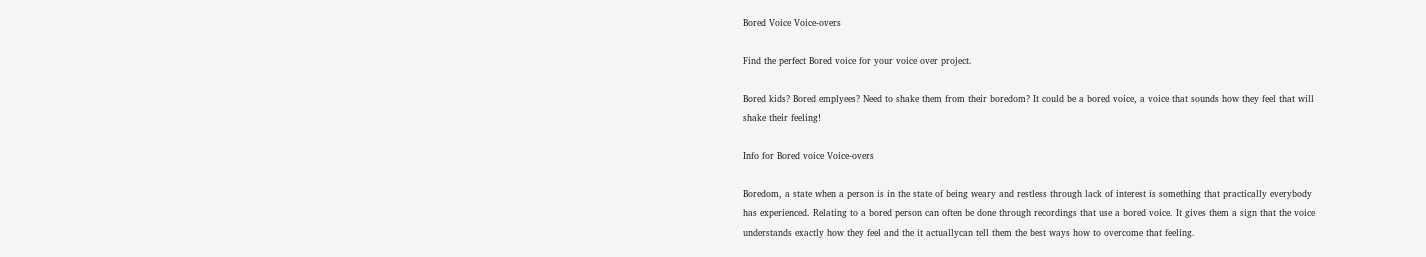Bored Voice Voice-overs

Find the perfect Bored voice for your voice over project.

Bored kids? Bored emplyees? Need to shake them from their boredom? It could be a bored voice, a voice that sounds how they feel that will shake their feeling!

Info for Bored voice Voice-overs

Boredom, a state when a person is in the state of being weary and restless through lack of interest is something that practically everybody has experienced. Relating to a bored person can often be done through recordings that use a bored voice. It gives them a sign that the voice understands exactly how they feel and the it actuallycan tell them the best ways how to overcome that feeling.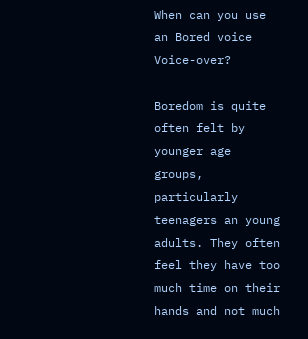When can you use an Bored voice Voice-over?

Boredom is quite often felt by younger age groups, particularly teenagers an young adults. They often feel they have too much time on their hands and not much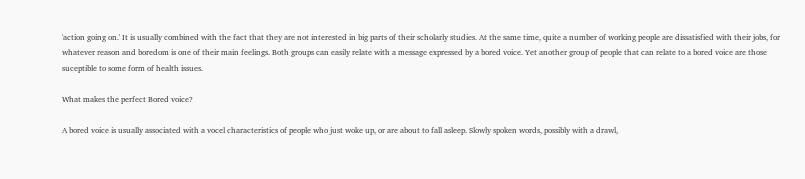'action going on.' It is usually combined with the fact that they are not interested in big parts of their scholarly studies. At the same time, quite a number of working people are dissatisfied with their jobs, for whatever reason and boredom is one of their main feelings. Both groups can easily relate with a message expressed by a bored voice. Yet another group of people that can relate to a bored voice are those suceptible to some form of health issues.

What makes the perfect Bored voice?

A bored voice is usually associated with a vocel characteristics of people who just woke up, or are about to fall asleep. Slowly spoken words, possibly with a drawl,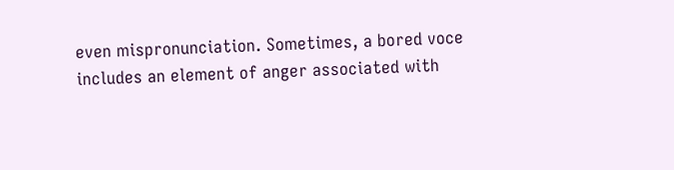even mispronunciation. Sometimes, a bored voce includes an element of anger associated with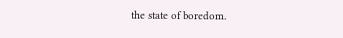the state of boredom.